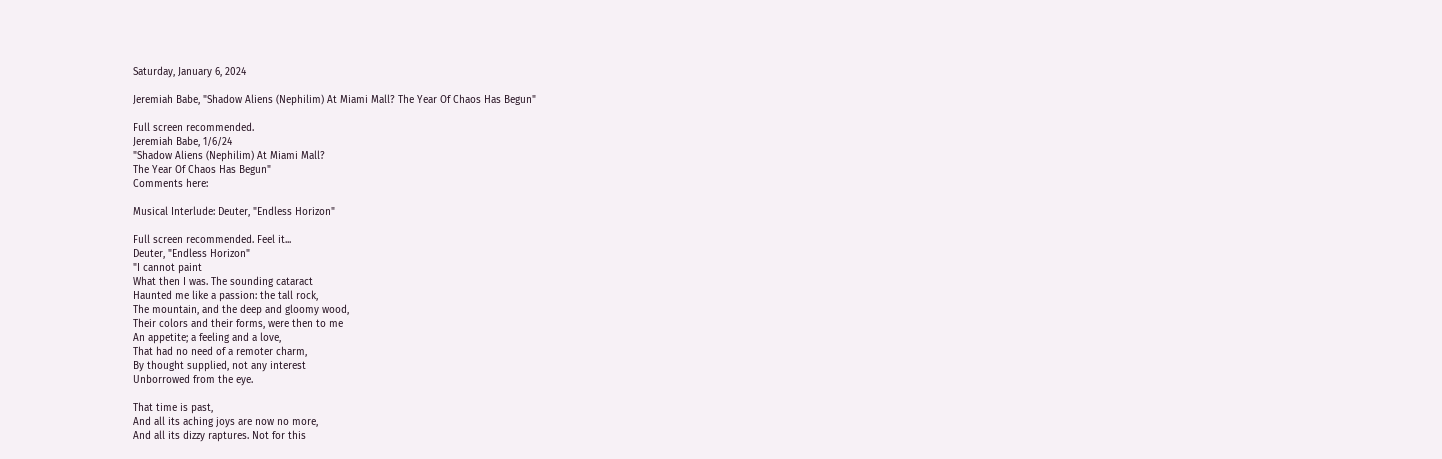Saturday, January 6, 2024

Jeremiah Babe, "Shadow Aliens (Nephilim) At Miami Mall? The Year Of Chaos Has Begun"

Full screen recommended.
Jeremiah Babe, 1/6/24
"Shadow Aliens (Nephilim) At Miami Mall?
The Year Of Chaos Has Begun"
Comments here:

Musical Interlude: Deuter, "Endless Horizon"

Full screen recommended. Feel it...
Deuter, "Endless Horizon"
"I cannot paint
What then I was. The sounding cataract
Haunted me like a passion: the tall rock,
The mountain, and the deep and gloomy wood,
Their colors and their forms, were then to me
An appetite; a feeling and a love,
That had no need of a remoter charm,
By thought supplied, not any interest
Unborrowed from the eye.

That time is past,
And all its aching joys are now no more,
And all its dizzy raptures. Not for this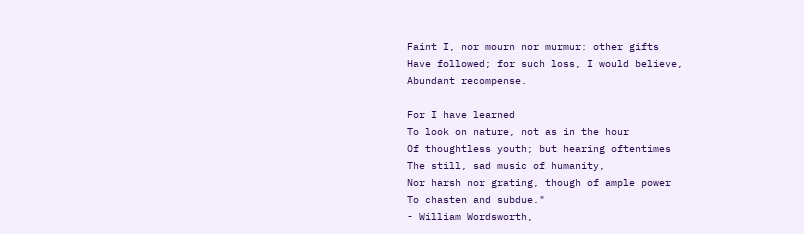Faint I, nor mourn nor murmur: other gifts
Have followed; for such loss, I would believe,
Abundant recompense.

For I have learned
To look on nature, not as in the hour
Of thoughtless youth; but hearing oftentimes
The still, sad music of humanity,
Nor harsh nor grating, though of ample power
To chasten and subdue."
- William Wordsworth,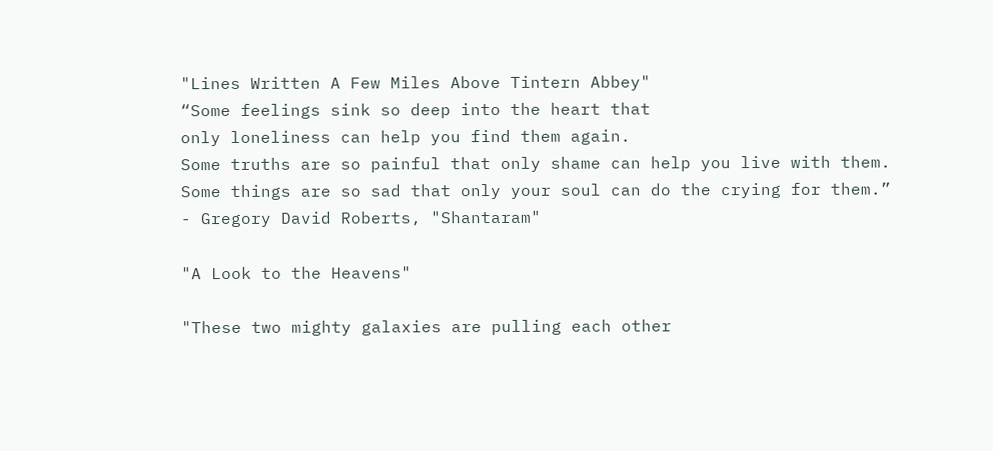"Lines Written A Few Miles Above Tintern Abbey"
“Some feelings sink so deep into the heart that
only loneliness can help you find them again.
Some truths are so painful that only shame can help you live with them.
Some things are so sad that only your soul can do the crying for them.”
- Gregory David Roberts, "Shantaram"

"A Look to the Heavens"

"These two mighty galaxies are pulling each other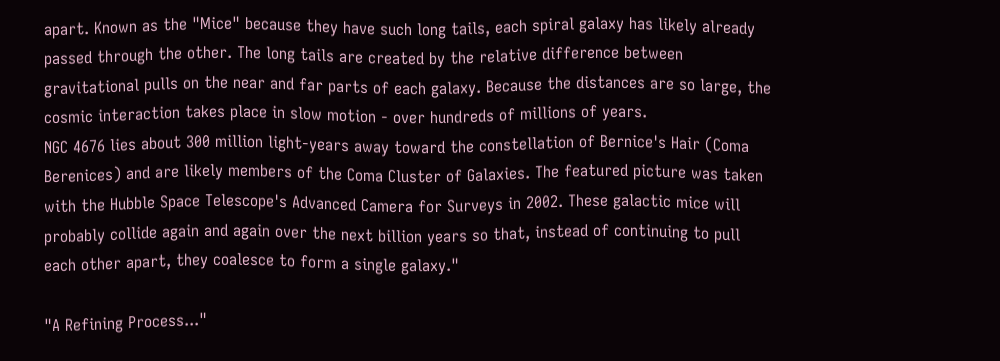apart. Known as the "Mice" because they have such long tails, each spiral galaxy has likely already passed through the other. The long tails are created by the relative difference between gravitational pulls on the near and far parts of each galaxy. Because the distances are so large, the cosmic interaction takes place in slow motion - over hundreds of millions of years.
NGC 4676 lies about 300 million light-years away toward the constellation of Bernice's Hair (Coma Berenices) and are likely members of the Coma Cluster of Galaxies. The featured picture was taken with the Hubble Space Telescope's Advanced Camera for Surveys in 2002. These galactic mice will probably collide again and again over the next billion years so that, instead of continuing to pull each other apart, they coalesce to form a single galaxy."

"A Refining Process..."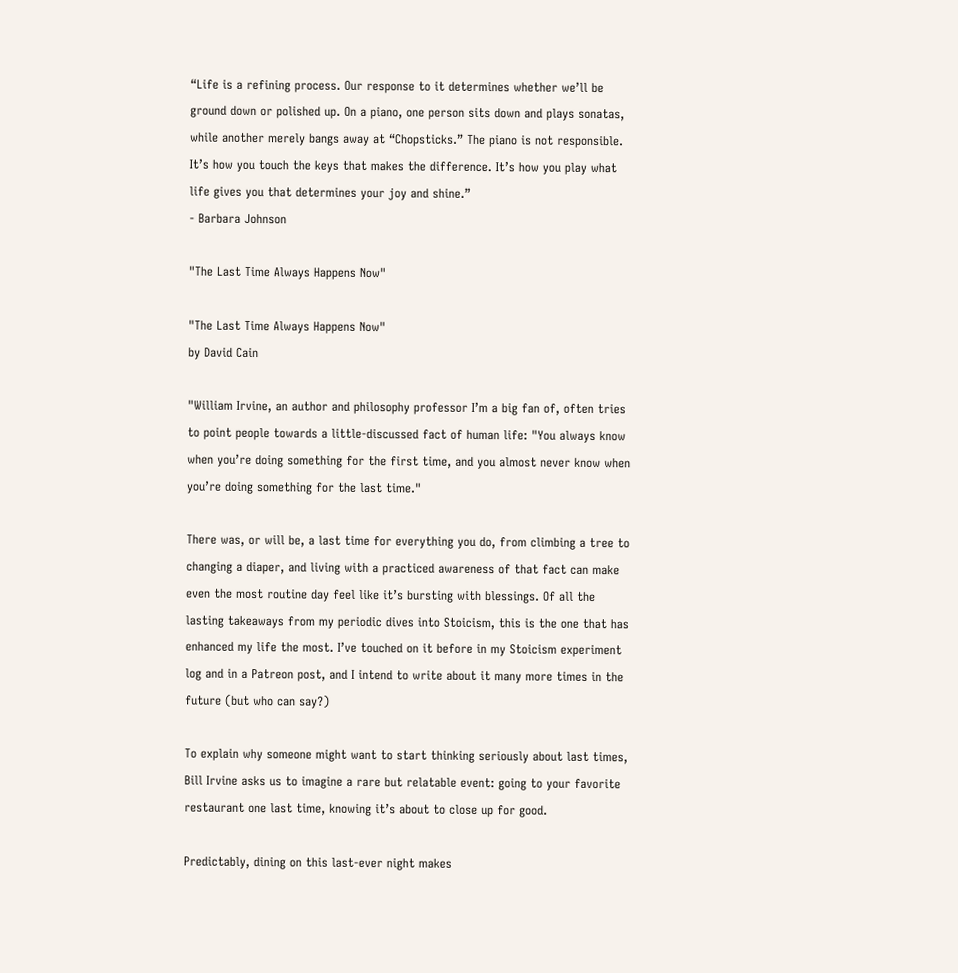“Life is a refining process. Our response to it determines whether we’ll be ground down or polished up. On a piano, one person sits down and plays sonatas, while another merely bangs away at “Chopsticks.” The piano is not responsible. It’s how you touch the keys that makes the difference. It’s how you play what life gives you that determines your joy and shine.”
- Barbara Johnson

"The Last Time Always Happens Now"

"The Last Time Always Happens Now"
by David Cain

"William Irvine, an author and philosophy professor I’m a big fan of, often tries to point people towards a little-discussed fact of human life: "You always know when you’re doing something for the first time, and you almost never know when you’re doing something for the last time."

There was, or will be, a last time for everything you do, from climbing a tree to changing a diaper, and living with a practiced awareness of that fact can make even the most routine day feel like it’s bursting with blessings. Of all the lasting takeaways from my periodic dives into Stoicism, this is the one that has enhanced my life the most. I’ve touched on it before in my Stoicism experiment log and in a Patreon post, and I intend to write about it many more times in the future (but who can say?)

To explain why someone might want to start thinking seriously about last times, Bill Irvine asks us to imagine a rare but relatable event: going to your favorite restaurant one last time, knowing it’s about to close up for good.

Predictably, dining on this last-ever night makes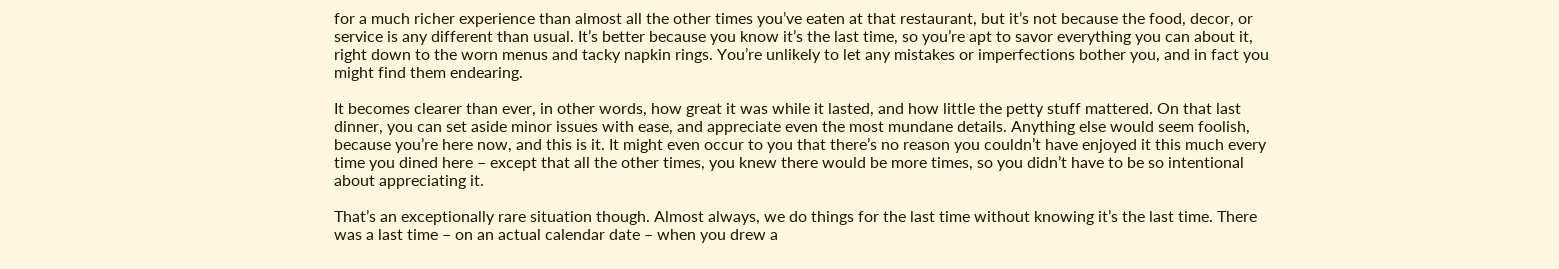for a much richer experience than almost all the other times you’ve eaten at that restaurant, but it’s not because the food, decor, or service is any different than usual. It’s better because you know it’s the last time, so you’re apt to savor everything you can about it, right down to the worn menus and tacky napkin rings. You’re unlikely to let any mistakes or imperfections bother you, and in fact you might find them endearing.

It becomes clearer than ever, in other words, how great it was while it lasted, and how little the petty stuff mattered. On that last dinner, you can set aside minor issues with ease, and appreciate even the most mundane details. Anything else would seem foolish, because you’re here now, and this is it. It might even occur to you that there’s no reason you couldn’t have enjoyed it this much every time you dined here – except that all the other times, you knew there would be more times, so you didn’t have to be so intentional about appreciating it.

That’s an exceptionally rare situation though. Almost always, we do things for the last time without knowing it’s the last time. There was a last time – on an actual calendar date – when you drew a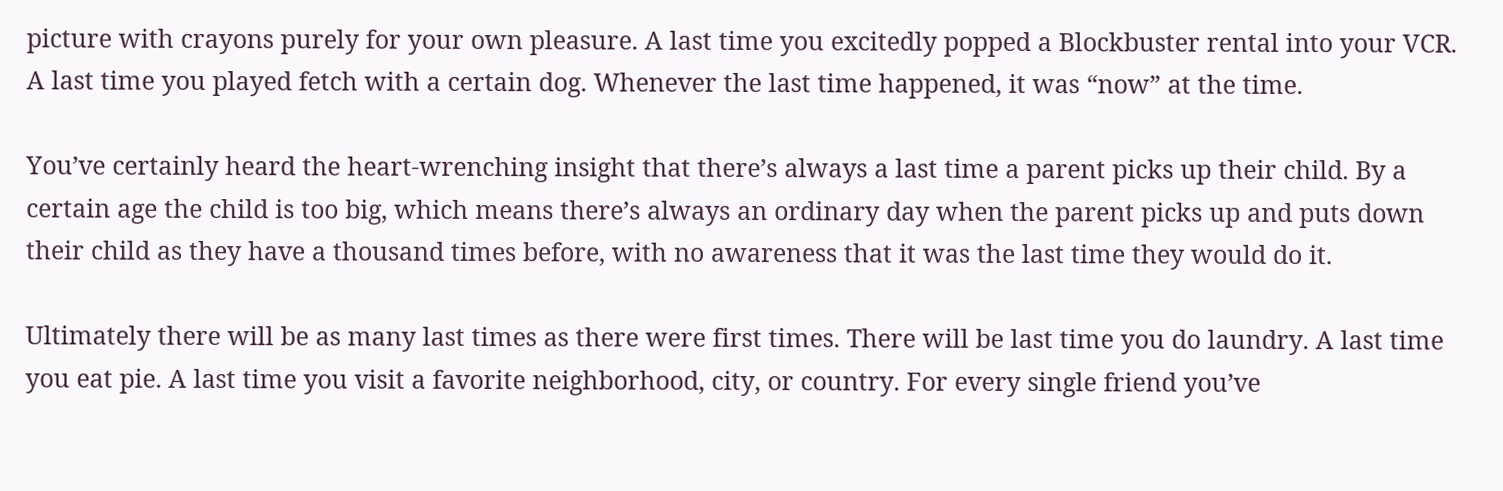picture with crayons purely for your own pleasure. A last time you excitedly popped a Blockbuster rental into your VCR. A last time you played fetch with a certain dog. Whenever the last time happened, it was “now” at the time.

You’ve certainly heard the heart-wrenching insight that there’s always a last time a parent picks up their child. By a certain age the child is too big, which means there’s always an ordinary day when the parent picks up and puts down their child as they have a thousand times before, with no awareness that it was the last time they would do it.

Ultimately there will be as many last times as there were first times. There will be last time you do laundry. A last time you eat pie. A last time you visit a favorite neighborhood, city, or country. For every single friend you’ve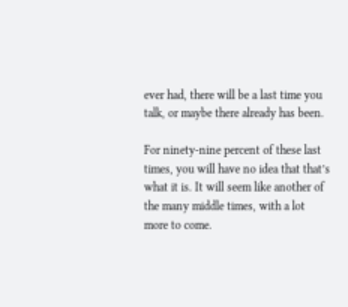ever had, there will be a last time you talk, or maybe there already has been.

For ninety-nine percent of these last times, you will have no idea that that’s what it is. It will seem like another of the many middle times, with a lot more to come.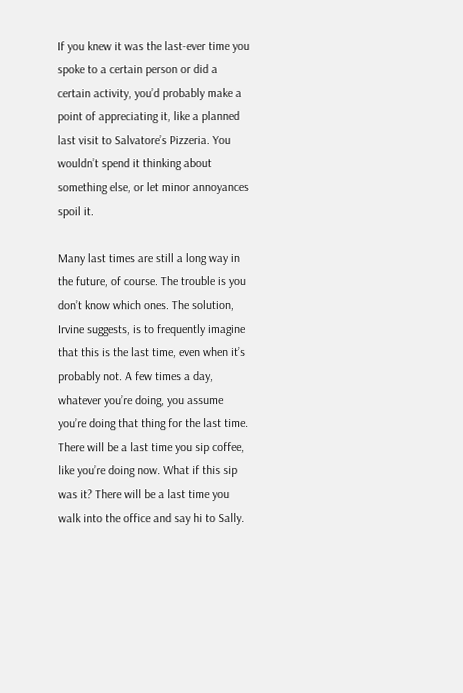If you knew it was the last-ever time you spoke to a certain person or did a certain activity, you’d probably make a point of appreciating it, like a planned last visit to Salvatore’s Pizzeria. You wouldn’t spend it thinking about something else, or let minor annoyances spoil it.

Many last times are still a long way in the future, of course. The trouble is you don’t know which ones. The solution, Irvine suggests, is to frequently imagine that this is the last time, even when it’s probably not. A few times a day, whatever you’re doing, you assume you’re doing that thing for the last time. There will be a last time you sip coffee, like you’re doing now. What if this sip was it? There will be a last time you walk into the office and say hi to Sally.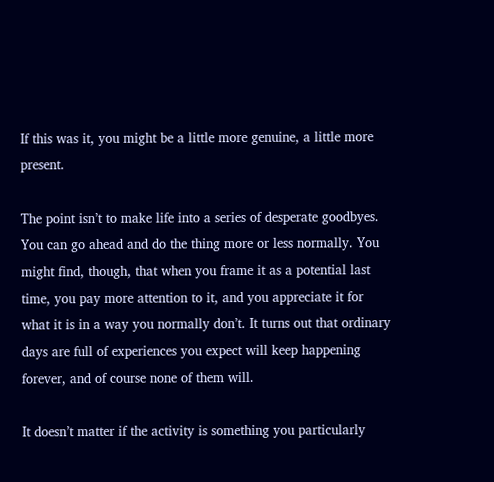If this was it, you might be a little more genuine, a little more present.

The point isn’t to make life into a series of desperate goodbyes. You can go ahead and do the thing more or less normally. You might find, though, that when you frame it as a potential last time, you pay more attention to it, and you appreciate it for what it is in a way you normally don’t. It turns out that ordinary days are full of experiences you expect will keep happening forever, and of course none of them will.

It doesn’t matter if the activity is something you particularly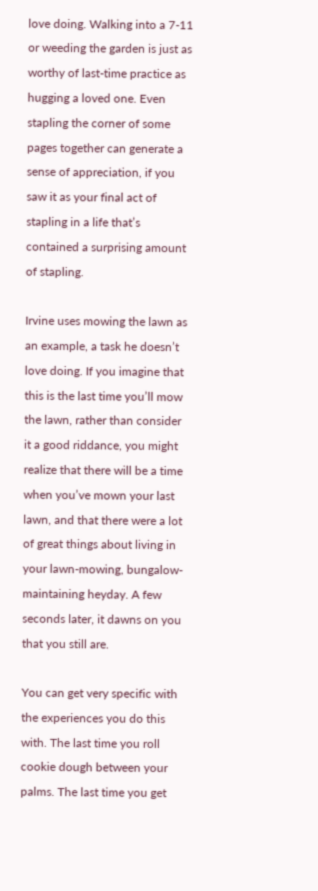love doing. Walking into a 7-11 or weeding the garden is just as worthy of last-time practice as hugging a loved one. Even stapling the corner of some pages together can generate a sense of appreciation, if you saw it as your final act of stapling in a life that’s contained a surprising amount of stapling.

Irvine uses mowing the lawn as an example, a task he doesn’t love doing. If you imagine that this is the last time you’ll mow the lawn, rather than consider it a good riddance, you might realize that there will be a time when you’ve mown your last lawn, and that there were a lot of great things about living in your lawn-mowing, bungalow-maintaining heyday. A few seconds later, it dawns on you that you still are.

You can get very specific with the experiences you do this with. The last time you roll cookie dough between your palms. The last time you get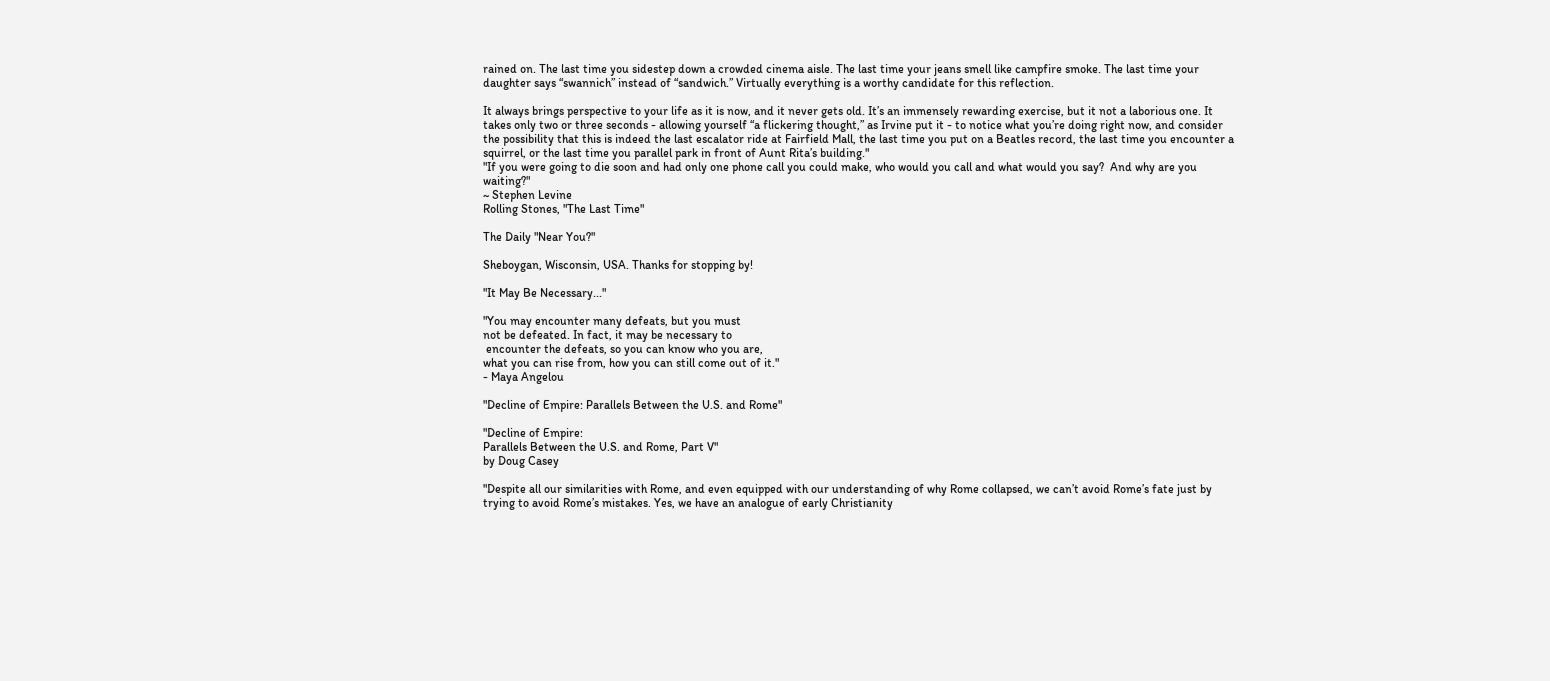rained on. The last time you sidestep down a crowded cinema aisle. The last time your jeans smell like campfire smoke. The last time your daughter says “swannich” instead of “sandwich.” Virtually everything is a worthy candidate for this reflection.

It always brings perspective to your life as it is now, and it never gets old. It’s an immensely rewarding exercise, but it not a laborious one. It takes only two or three seconds - allowing yourself “a flickering thought,” as Irvine put it - to notice what you’re doing right now, and consider the possibility that this is indeed the last escalator ride at Fairfield Mall, the last time you put on a Beatles record, the last time you encounter a squirrel, or the last time you parallel park in front of Aunt Rita’s building."
"If you were going to die soon and had only one phone call you could make, who would you call and what would you say?  And why are you waiting?"
~ Stephen Levine
Rolling Stones, "The Last Time"

The Daily "Near You?"

Sheboygan, Wisconsin, USA. Thanks for stopping by!

"It May Be Necessary..."

"You may encounter many defeats, but you must
not be defeated. In fact, it may be necessary to
 encounter the defeats, so you can know who you are,
what you can rise from, how you can still come out of it."
- Maya Angelou

"Decline of Empire: Parallels Between the U.S. and Rome"

"Decline of Empire:
Parallels Between the U.S. and Rome, Part V"
by Doug Casey

"Despite all our similarities with Rome, and even equipped with our understanding of why Rome collapsed, we can’t avoid Rome’s fate just by trying to avoid Rome’s mistakes. Yes, we have an analogue of early Christianity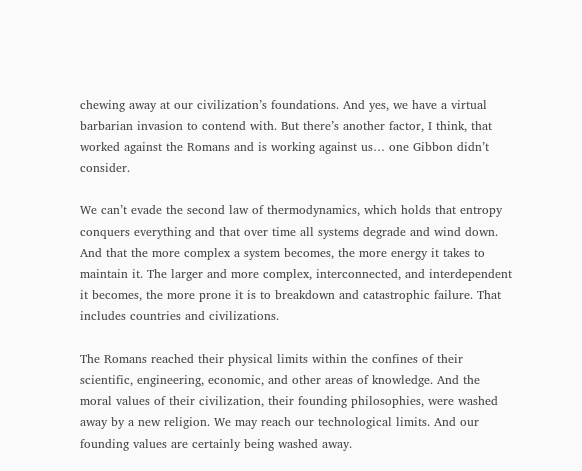chewing away at our civilization’s foundations. And yes, we have a virtual barbarian invasion to contend with. But there’s another factor, I think, that worked against the Romans and is working against us… one Gibbon didn’t consider.

We can’t evade the second law of thermodynamics, which holds that entropy conquers everything and that over time all systems degrade and wind down. And that the more complex a system becomes, the more energy it takes to maintain it. The larger and more complex, interconnected, and interdependent it becomes, the more prone it is to breakdown and catastrophic failure. That includes countries and civilizations.

The Romans reached their physical limits within the confines of their scientific, engineering, economic, and other areas of knowledge. And the moral values of their civilization, their founding philosophies, were washed away by a new religion. We may reach our technological limits. And our founding values are certainly being washed away.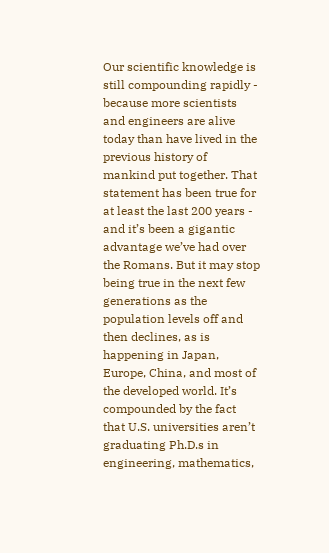Our scientific knowledge is still compounding rapidly - because more scientists and engineers are alive today than have lived in the previous history of mankind put together. That statement has been true for at least the last 200 years - and it’s been a gigantic advantage we’ve had over the Romans. But it may stop being true in the next few generations as the population levels off and then declines, as is happening in Japan, Europe, China, and most of the developed world. It’s compounded by the fact that U.S. universities aren’t graduating Ph.D.s in engineering, mathematics,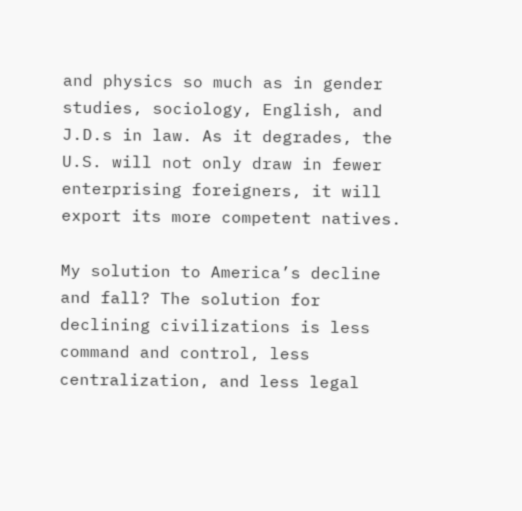and physics so much as in gender studies, sociology, English, and J.D.s in law. As it degrades, the U.S. will not only draw in fewer enterprising foreigners, it will export its more competent natives.

My solution to America’s decline and fall? The solution for declining civilizations is less command and control, less centralization, and less legal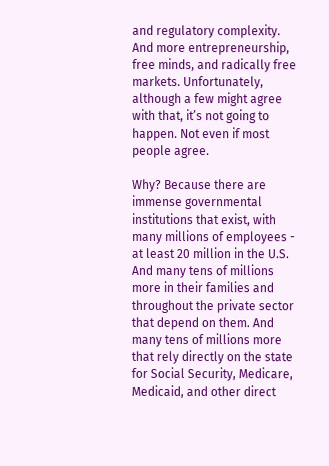and regulatory complexity. And more entrepreneurship, free minds, and radically free markets. Unfortunately, although a few might agree with that, it’s not going to happen. Not even if most people agree.

Why? Because there are immense governmental institutions that exist, with many millions of employees - at least 20 million in the U.S. And many tens of millions more in their families and throughout the private sector that depend on them. And many tens of millions more that rely directly on the state for Social Security, Medicare, Medicaid, and other direct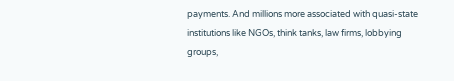payments. And millions more associated with quasi-state institutions like NGOs, think tanks, law firms, lobbying groups,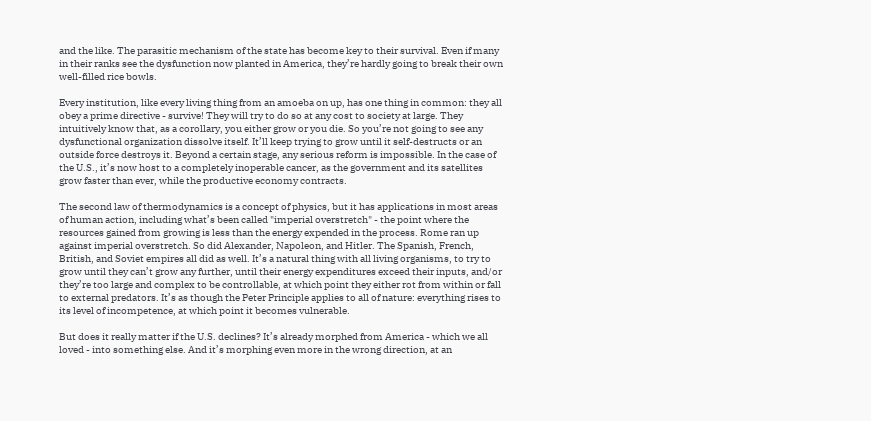and the like. The parasitic mechanism of the state has become key to their survival. Even if many in their ranks see the dysfunction now planted in America, they’re hardly going to break their own well-filled rice bowls.

Every institution, like every living thing from an amoeba on up, has one thing in common: they all obey a prime directive - survive! They will try to do so at any cost to society at large. They intuitively know that, as a corollary, you either grow or you die. So you’re not going to see any dysfunctional organization dissolve itself. It’ll keep trying to grow until it self-destructs or an outside force destroys it. Beyond a certain stage, any serious reform is impossible. In the case of the U.S., it’s now host to a completely inoperable cancer, as the government and its satellites grow faster than ever, while the productive economy contracts.

The second law of thermodynamics is a concept of physics, but it has applications in most areas of human action, including what’s been called "imperial overstretch" - the point where the resources gained from growing is less than the energy expended in the process. Rome ran up against imperial overstretch. So did Alexander, Napoleon, and Hitler. The Spanish, French, British, and Soviet empires all did as well. It’s a natural thing with all living organisms, to try to grow until they can’t grow any further, until their energy expenditures exceed their inputs, and/or they’re too large and complex to be controllable, at which point they either rot from within or fall to external predators. It’s as though the Peter Principle applies to all of nature: everything rises to its level of incompetence, at which point it becomes vulnerable.

But does it really matter if the U.S. declines? It’s already morphed from America - which we all loved - into something else. And it’s morphing even more in the wrong direction, at an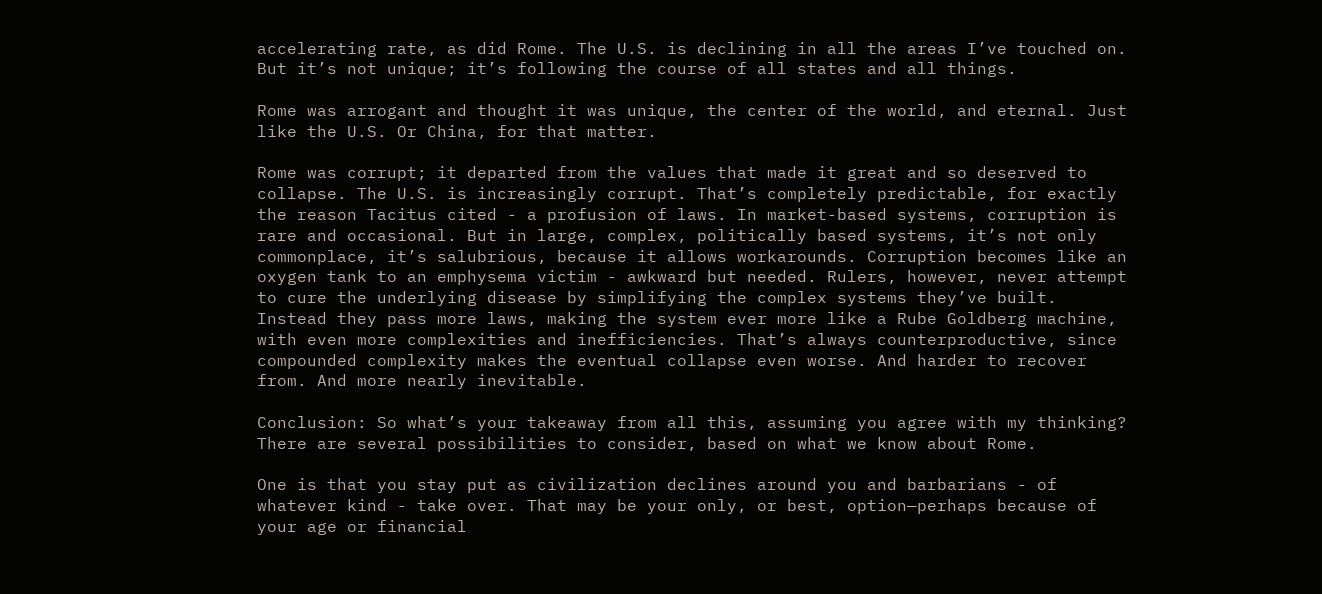accelerating rate, as did Rome. The U.S. is declining in all the areas I’ve touched on. But it’s not unique; it’s following the course of all states and all things.

Rome was arrogant and thought it was unique, the center of the world, and eternal. Just like the U.S. Or China, for that matter.

Rome was corrupt; it departed from the values that made it great and so deserved to collapse. The U.S. is increasingly corrupt. That’s completely predictable, for exactly the reason Tacitus cited - a profusion of laws. In market-based systems, corruption is rare and occasional. But in large, complex, politically based systems, it’s not only commonplace, it’s salubrious, because it allows workarounds. Corruption becomes like an oxygen tank to an emphysema victim - awkward but needed. Rulers, however, never attempt to cure the underlying disease by simplifying the complex systems they’ve built. Instead they pass more laws, making the system ever more like a Rube Goldberg machine, with even more complexities and inefficiencies. That’s always counterproductive, since compounded complexity makes the eventual collapse even worse. And harder to recover from. And more nearly inevitable.

Conclusion: So what’s your takeaway from all this, assuming you agree with my thinking? There are several possibilities to consider, based on what we know about Rome.

One is that you stay put as civilization declines around you and barbarians - of whatever kind - take over. That may be your only, or best, option—perhaps because of your age or financial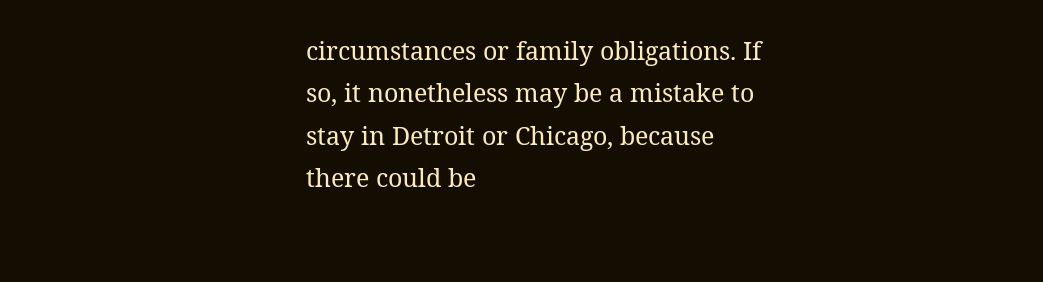circumstances or family obligations. If so, it nonetheless may be a mistake to stay in Detroit or Chicago, because there could be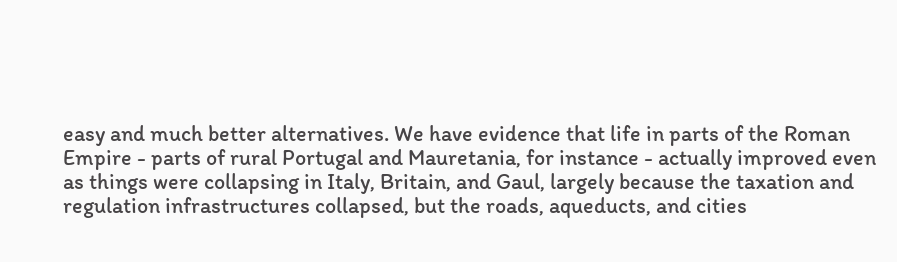easy and much better alternatives. We have evidence that life in parts of the Roman Empire - parts of rural Portugal and Mauretania, for instance - actually improved even as things were collapsing in Italy, Britain, and Gaul, largely because the taxation and regulation infrastructures collapsed, but the roads, aqueducts, and cities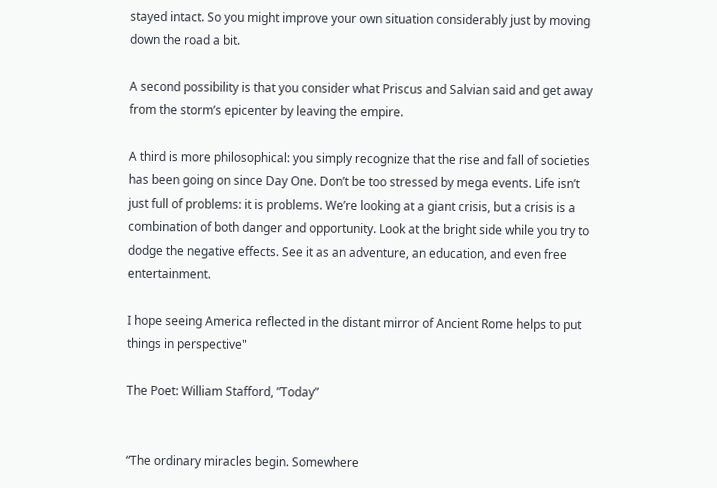stayed intact. So you might improve your own situation considerably just by moving down the road a bit.

A second possibility is that you consider what Priscus and Salvian said and get away from the storm’s epicenter by leaving the empire.

A third is more philosophical: you simply recognize that the rise and fall of societies has been going on since Day One. Don’t be too stressed by mega events. Life isn’t just full of problems: it is problems. We’re looking at a giant crisis, but a crisis is a combination of both danger and opportunity. Look at the bright side while you try to dodge the negative effects. See it as an adventure, an education, and even free entertainment.

I hope seeing America reflected in the distant mirror of Ancient Rome helps to put things in perspective"

The Poet: William Stafford, ”Today”


“The ordinary miracles begin. Somewhere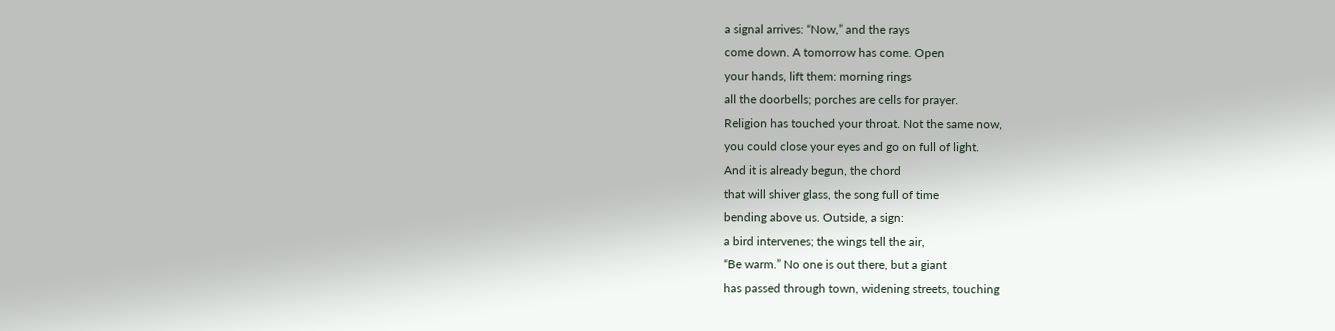a signal arrives: “Now,” and the rays
come down. A tomorrow has come. Open
your hands, lift them: morning rings
all the doorbells; porches are cells for prayer.
Religion has touched your throat. Not the same now,
you could close your eyes and go on full of light.
And it is already begun, the chord
that will shiver glass, the song full of time
bending above us. Outside, a sign:
a bird intervenes; the wings tell the air,
“Be warm.” No one is out there, but a giant
has passed through town, widening streets, touching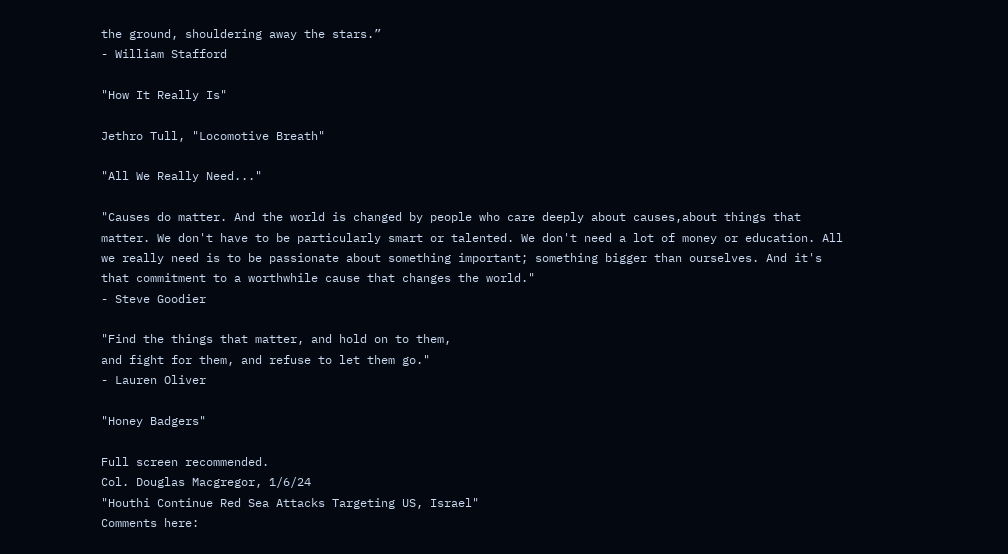the ground, shouldering away the stars.”
- William Stafford

"How It Really Is"

Jethro Tull, "Locomotive Breath"

"All We Really Need..."

"Causes do matter. And the world is changed by people who care deeply about causes,about things that matter. We don't have to be particularly smart or talented. We don't need a lot of money or education. All we really need is to be passionate about something important; something bigger than ourselves. And it's that commitment to a worthwhile cause that changes the world."
- Steve Goodier

"Find the things that matter, and hold on to them,
and fight for them, and refuse to let them go."
- Lauren Oliver

"Honey Badgers"

Full screen recommended.
Col. Douglas Macgregor, 1/6/24
"Houthi Continue Red Sea Attacks Targeting US, Israel"
Comments here: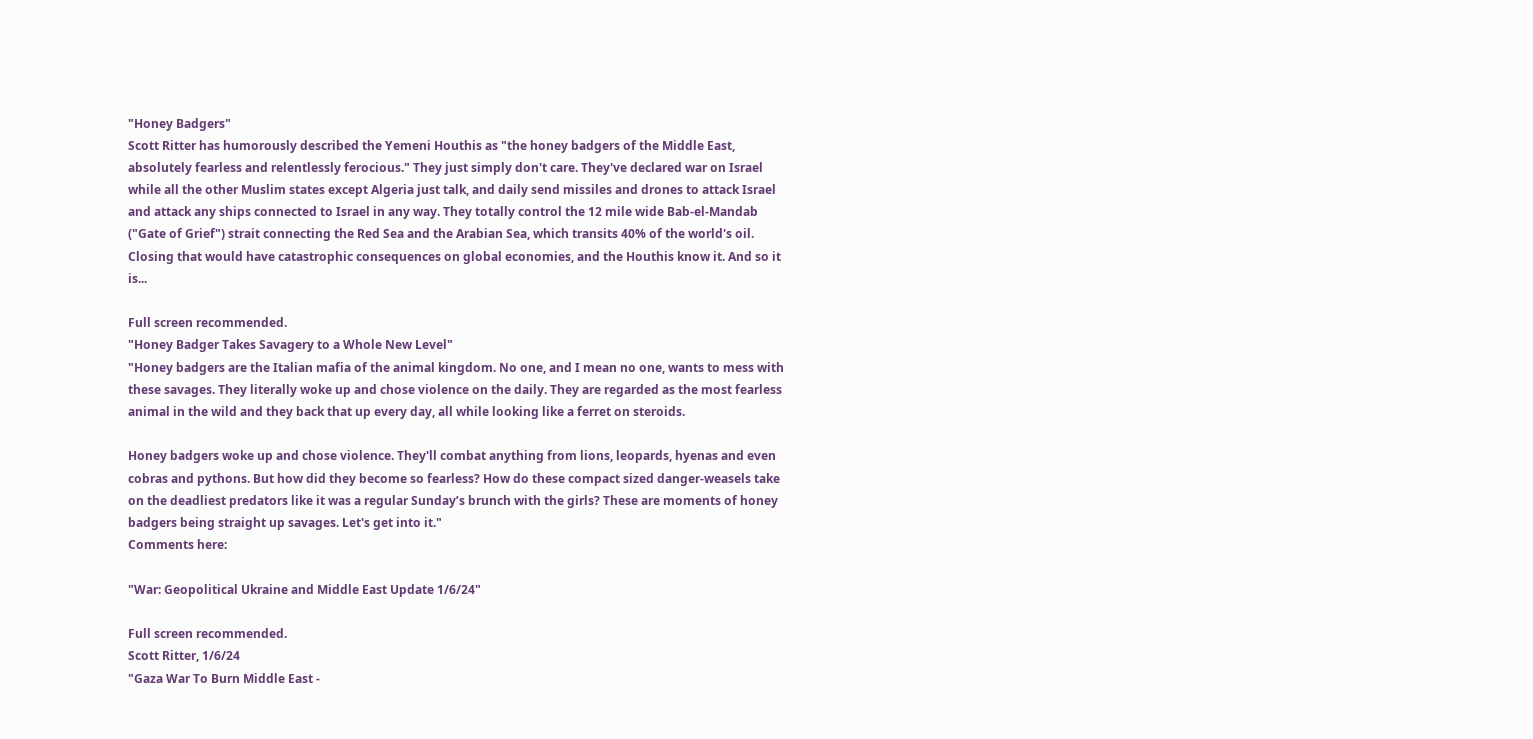"Honey Badgers"
Scott Ritter has humorously described the Yemeni Houthis as "the honey badgers of the Middle East, absolutely fearless and relentlessly ferocious." They just simply don't care. They've declared war on Israel while all the other Muslim states except Algeria just talk, and daily send missiles and drones to attack Israel and attack any ships connected to Israel in any way. They totally control the 12 mile wide Bab-el-Mandab ("Gate of Grief") strait connecting the Red Sea and the Arabian Sea, which transits 40% of the world's oil. Closing that would have catastrophic consequences on global economies, and the Houthis know it. And so it is...

Full screen recommended.
"Honey Badger Takes Savagery to a Whole New Level"
"Honey badgers are the Italian mafia of the animal kingdom. No one, and I mean no one, wants to mess with these savages. They literally woke up and chose violence on the daily. They are regarded as the most fearless animal in the wild and they back that up every day, all while looking like a ferret on steroids.

Honey badgers woke up and chose violence. They'll combat anything from lions, leopards, hyenas and even cobras and pythons. But how did they become so fearless? How do these compact sized danger-weasels take on the deadliest predators like it was a regular Sunday’s brunch with the girls? These are moments of honey badgers being straight up savages. Let's get into it."
Comments here:

"War: Geopolitical Ukraine and Middle East Update 1/6/24"

Full screen recommended.
Scott Ritter, 1/6/24
"Gaza War To Burn Middle East -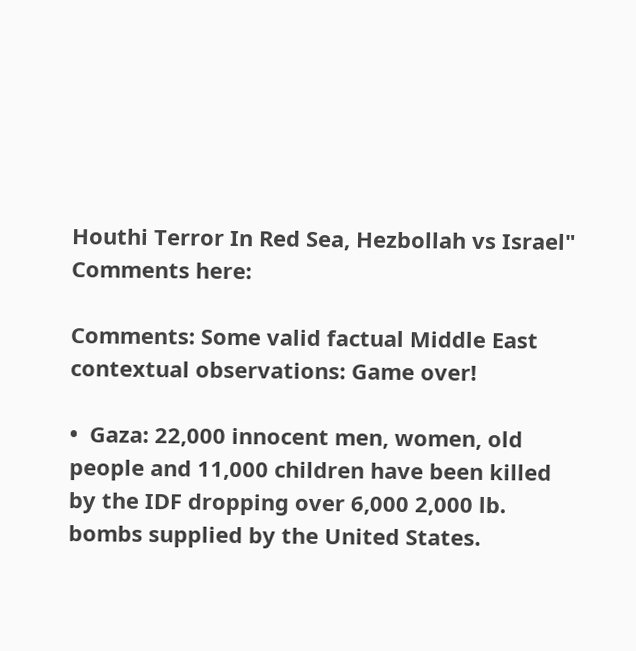Houthi Terror In Red Sea, Hezbollah vs Israel"
Comments here:

Comments: Some valid factual Middle East contextual observations: Game over!

•  Gaza: 22,000 innocent men, women, old people and 11,000 children have been killed by the IDF dropping over 6,000 2,000 lb. bombs supplied by the United States.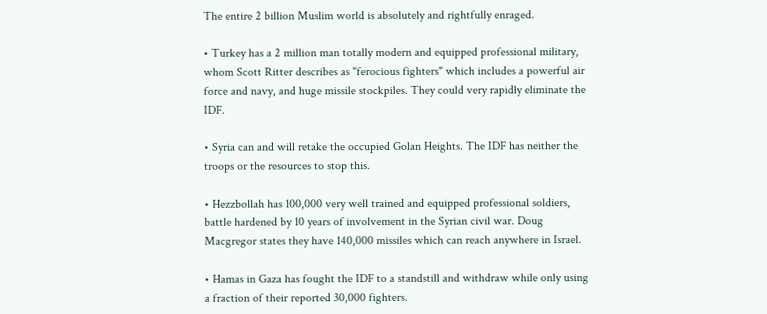The entire 2 billion Muslim world is absolutely and rightfully enraged.

• Turkey has a 2 million man totally modern and equipped professional military, whom Scott Ritter describes as "ferocious fighters" which includes a powerful air force and navy, and huge missile stockpiles. They could very rapidly eliminate the IDF.

• Syria can and will retake the occupied Golan Heights. The IDF has neither the troops or the resources to stop this.

• Hezzbollah has 100,000 very well trained and equipped professional soldiers, battle hardened by 10 years of involvement in the Syrian civil war. Doug Macgregor states they have 140,000 missiles which can reach anywhere in Israel.

• Hamas in Gaza has fought the IDF to a standstill and withdraw while only using a fraction of their reported 30,000 fighters.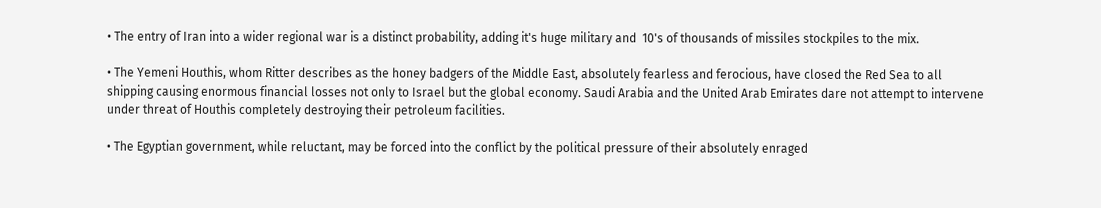• The entry of Iran into a wider regional war is a distinct probability, adding it's huge military and  10's of thousands of missiles stockpiles to the mix.

• The Yemeni Houthis, whom Ritter describes as the honey badgers of the Middle East, absolutely fearless and ferocious, have closed the Red Sea to all shipping causing enormous financial losses not only to Israel but the global economy. Saudi Arabia and the United Arab Emirates dare not attempt to intervene under threat of Houthis completely destroying their petroleum facilities.

• The Egyptian government, while reluctant, may be forced into the conflict by the political pressure of their absolutely enraged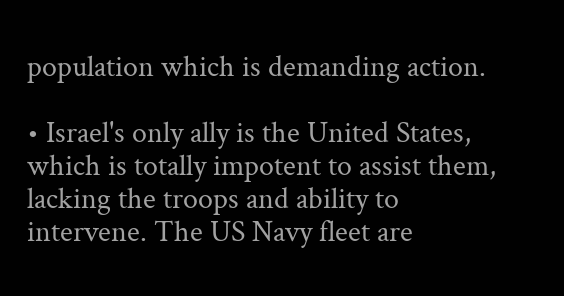population which is demanding action.

• Israel's only ally is the United States, which is totally impotent to assist them, lacking the troops and ability to intervene. The US Navy fleet are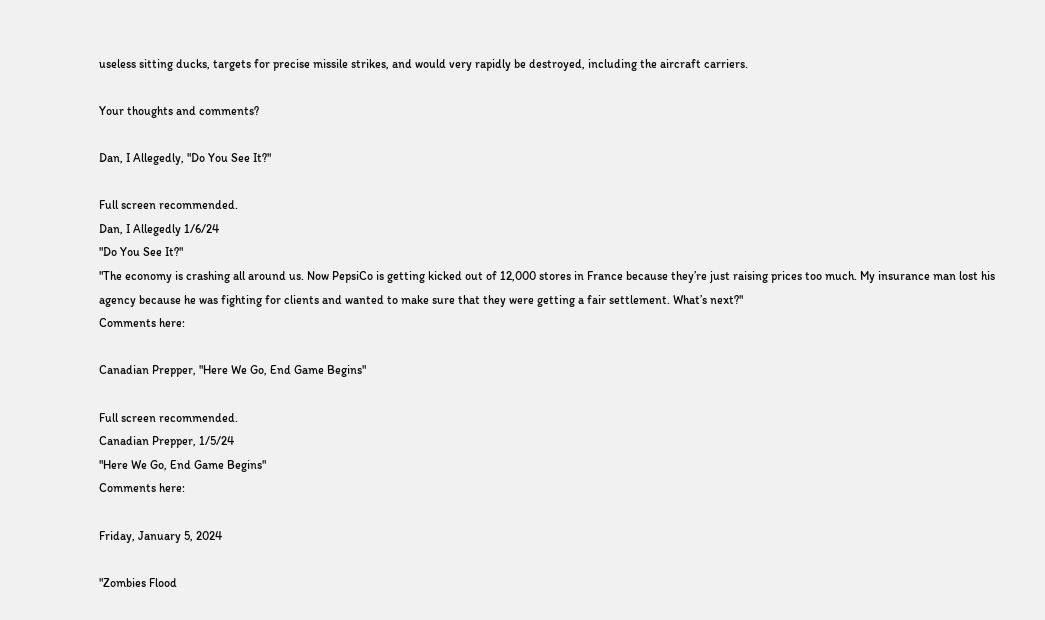useless sitting ducks, targets for precise missile strikes, and would very rapidly be destroyed, including the aircraft carriers.

Your thoughts and comments?

Dan, I Allegedly, "Do You See It?"

Full screen recommended.
Dan, I Allegedly 1/6/24
"Do You See It?"
"The economy is crashing all around us. Now PepsiCo is getting kicked out of 12,000 stores in France because they’re just raising prices too much. My insurance man lost his agency because he was fighting for clients and wanted to make sure that they were getting a fair settlement. What’s next?"
Comments here:

Canadian Prepper, "Here We Go, End Game Begins"

Full screen recommended.
Canadian Prepper, 1/5/24
"Here We Go, End Game Begins"
Comments here:

Friday, January 5, 2024

"Zombies Flood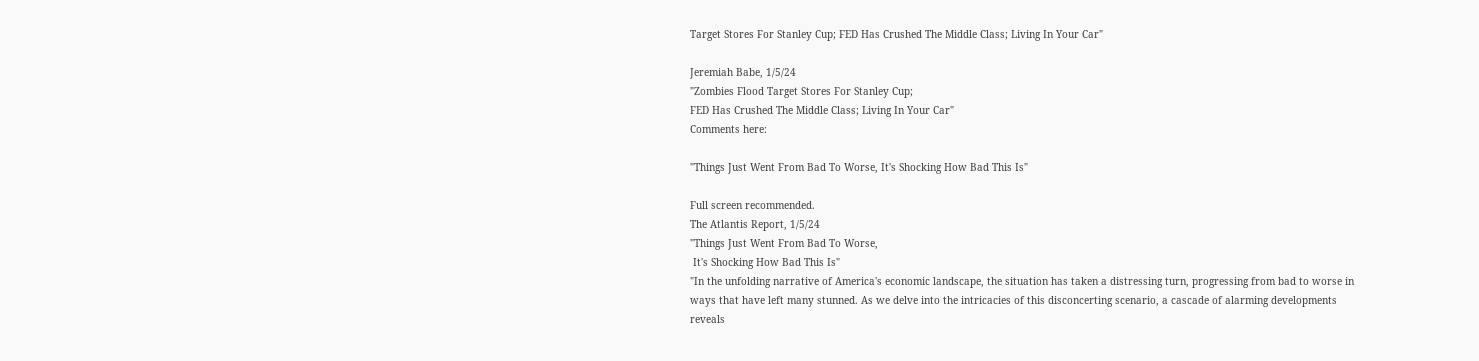Target Stores For Stanley Cup; FED Has Crushed The Middle Class; Living In Your Car"

Jeremiah Babe, 1/5/24
"Zombies Flood Target Stores For Stanley Cup;
FED Has Crushed The Middle Class; Living In Your Car"
Comments here:

"Things Just Went From Bad To Worse, It's Shocking How Bad This Is"

Full screen recommended.
The Atlantis Report, 1/5/24
"Things Just Went From Bad To Worse,
 It's Shocking How Bad This Is"
"In the unfolding narrative of America's economic landscape, the situation has taken a distressing turn, progressing from bad to worse in ways that have left many stunned. As we delve into the intricacies of this disconcerting scenario, a cascade of alarming developments reveals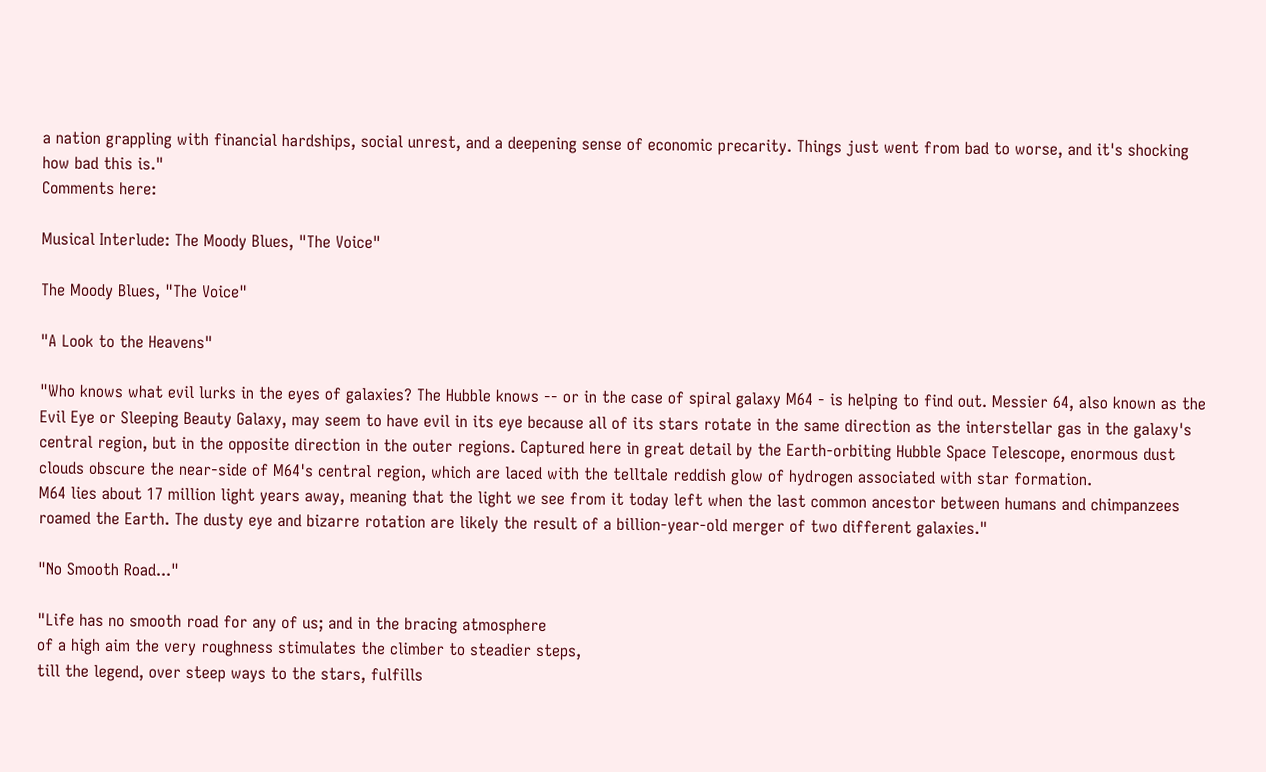a nation grappling with financial hardships, social unrest, and a deepening sense of economic precarity. Things just went from bad to worse, and it's shocking how bad this is."
Comments here:

Musical Interlude: The Moody Blues, "The Voice"

The Moody Blues, "The Voice"

"A Look to the Heavens"

"Who knows what evil lurks in the eyes of galaxies? The Hubble knows -- or in the case of spiral galaxy M64 - is helping to find out. Messier 64, also known as the Evil Eye or Sleeping Beauty Galaxy, may seem to have evil in its eye because all of its stars rotate in the same direction as the interstellar gas in the galaxy's central region, but in the opposite direction in the outer regions. Captured here in great detail by the Earth-orbiting Hubble Space Telescope, enormous dust clouds obscure the near-side of M64's central region, which are laced with the telltale reddish glow of hydrogen associated with star formation.
M64 lies about 17 million light years away, meaning that the light we see from it today left when the last common ancestor between humans and chimpanzees roamed the Earth. The dusty eye and bizarre rotation are likely the result of a billion-year-old merger of two different galaxies."

"No Smooth Road..."

"Life has no smooth road for any of us; and in the bracing atmosphere
of a high aim the very roughness stimulates the climber to steadier steps,
till the legend, over steep ways to the stars, fulfills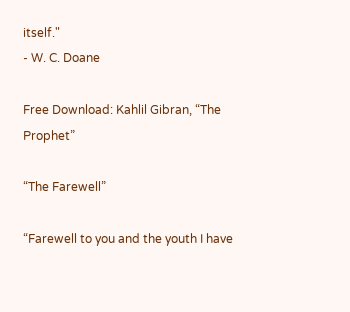itself."
- W. C. Doane

Free Download: Kahlil Gibran, “The Prophet”

“The Farewell”

“Farewell to you and the youth I have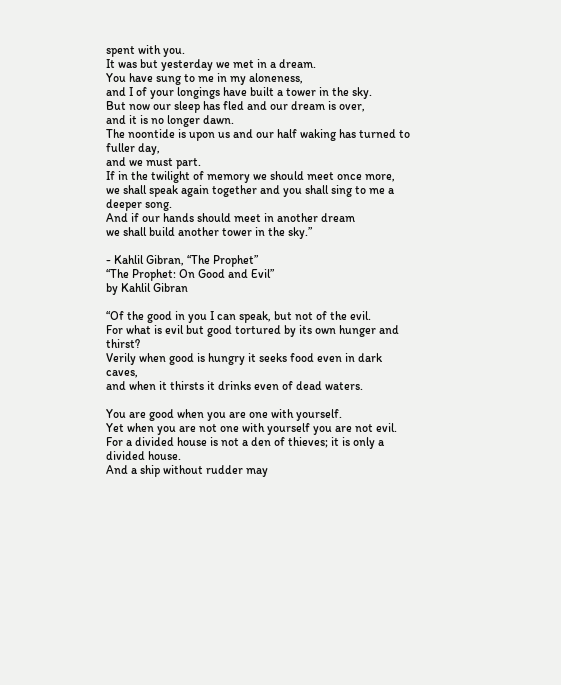spent with you.
It was but yesterday we met in a dream.
You have sung to me in my aloneness,
and I of your longings have built a tower in the sky.
But now our sleep has fled and our dream is over,
and it is no longer dawn.
The noontide is upon us and our half waking has turned to fuller day,
and we must part.
If in the twilight of memory we should meet once more,
we shall speak again together and you shall sing to me a deeper song.
And if our hands should meet in another dream
we shall build another tower in the sky.”

- Kahlil Gibran, “The Prophet”
“The Prophet: On Good and Evil”
by Kahlil Gibran

“Of the good in you I can speak, but not of the evil.
For what is evil but good tortured by its own hunger and thirst?
Verily when good is hungry it seeks food even in dark caves,
and when it thirsts it drinks even of dead waters.

You are good when you are one with yourself.
Yet when you are not one with yourself you are not evil.
For a divided house is not a den of thieves; it is only a divided house.
And a ship without rudder may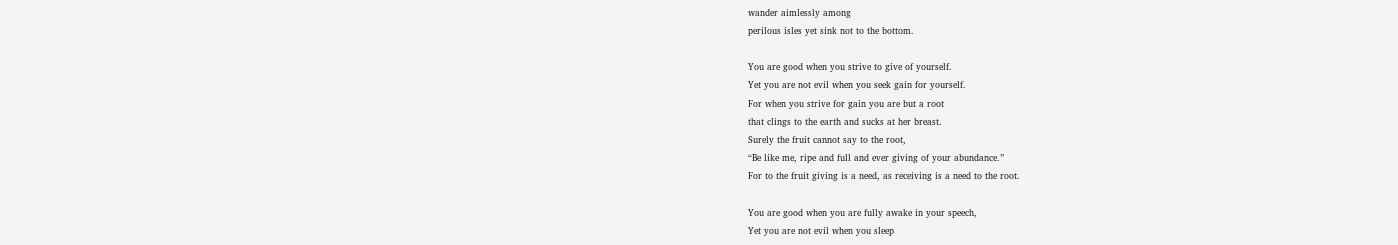wander aimlessly among
perilous isles yet sink not to the bottom.

You are good when you strive to give of yourself.
Yet you are not evil when you seek gain for yourself.
For when you strive for gain you are but a root
that clings to the earth and sucks at her breast.
Surely the fruit cannot say to the root,
“Be like me, ripe and full and ever giving of your abundance.”
For to the fruit giving is a need, as receiving is a need to the root.

You are good when you are fully awake in your speech,
Yet you are not evil when you sleep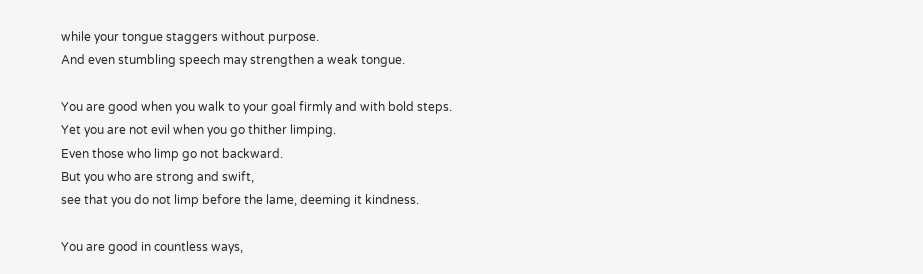while your tongue staggers without purpose.
And even stumbling speech may strengthen a weak tongue.

You are good when you walk to your goal firmly and with bold steps.
Yet you are not evil when you go thither limping.
Even those who limp go not backward.
But you who are strong and swift,
see that you do not limp before the lame, deeming it kindness.

You are good in countless ways,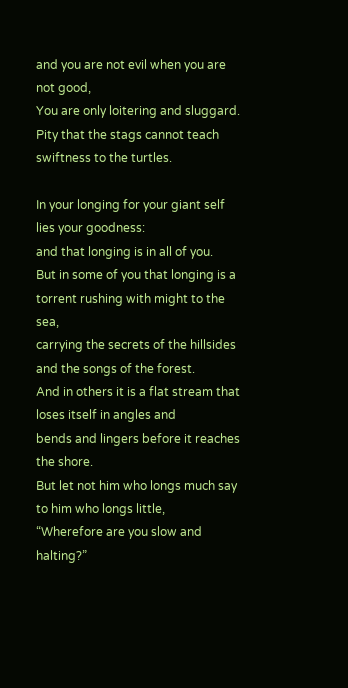and you are not evil when you are not good,
You are only loitering and sluggard.
Pity that the stags cannot teach swiftness to the turtles.

In your longing for your giant self lies your goodness:
and that longing is in all of you.
But in some of you that longing is a torrent rushing with might to the sea,
carrying the secrets of the hillsides and the songs of the forest.
And in others it is a flat stream that loses itself in angles and
bends and lingers before it reaches the shore.
But let not him who longs much say to him who longs little,
“Wherefore are you slow and halting?”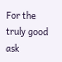For the truly good ask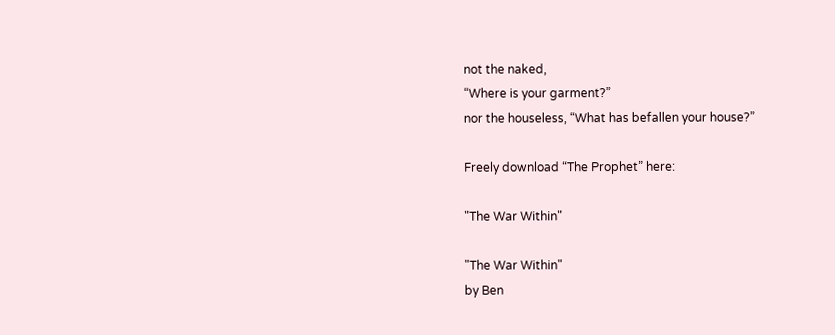not the naked,
“Where is your garment?”
nor the houseless, “What has befallen your house?”

Freely download “The Prophet” here:

"The War Within"

"The War Within"
by Ben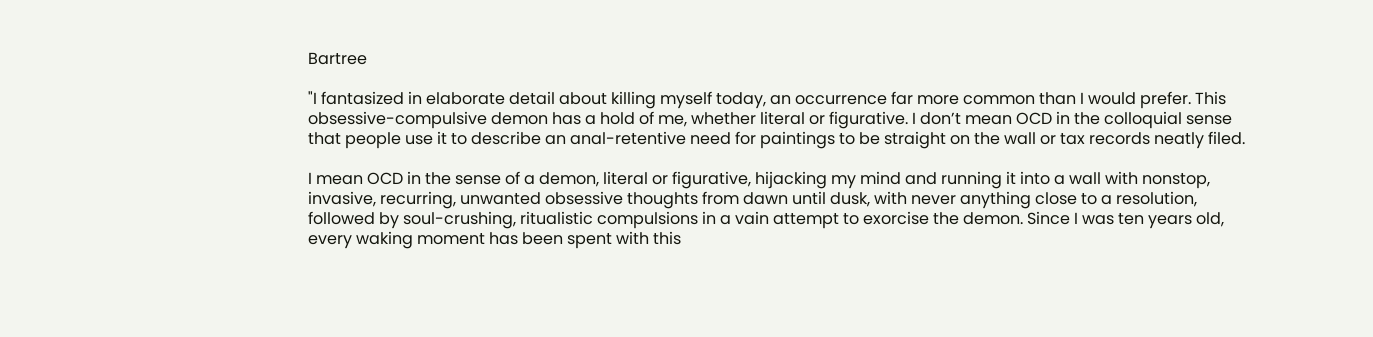Bartree

"I fantasized in elaborate detail about killing myself today, an occurrence far more common than I would prefer. This obsessive-compulsive demon has a hold of me, whether literal or figurative. I don’t mean OCD in the colloquial sense that people use it to describe an anal-retentive need for paintings to be straight on the wall or tax records neatly filed.

I mean OCD in the sense of a demon, literal or figurative, hijacking my mind and running it into a wall with nonstop, invasive, recurring, unwanted obsessive thoughts from dawn until dusk, with never anything close to a resolution, followed by soul-crushing, ritualistic compulsions in a vain attempt to exorcise the demon. Since I was ten years old, every waking moment has been spent with this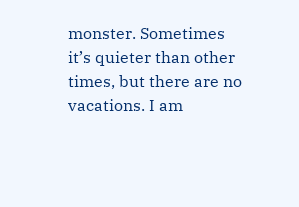monster. Sometimes it’s quieter than other times, but there are no vacations. I am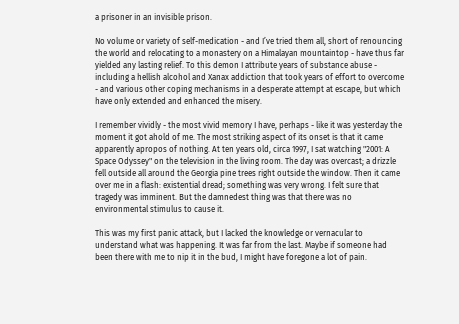a prisoner in an invisible prison.

No volume or variety of self-medication - and I’ve tried them all, short of renouncing the world and relocating to a monastery on a Himalayan mountaintop - have thus far yielded any lasting relief. To this demon I attribute years of substance abuse - including a hellish alcohol and Xanax addiction that took years of effort to overcome - and various other coping mechanisms in a desperate attempt at escape, but which have only extended and enhanced the misery.

I remember vividly - the most vivid memory I have, perhaps - like it was yesterday the moment it got ahold of me. The most striking aspect of its onset is that it came apparently apropos of nothing. At ten years old, circa 1997, I sat watching "2001: A Space Odyssey" on the television in the living room. The day was overcast; a drizzle fell outside all around the Georgia pine trees right outside the window. Then it came over me in a flash: existential dread; something was very wrong. I felt sure that tragedy was imminent. But the damnedest thing was that there was no environmental stimulus to cause it.

This was my first panic attack, but I lacked the knowledge or vernacular to understand what was happening. It was far from the last. Maybe if someone had been there with me to nip it in the bud, I might have foregone a lot of pain.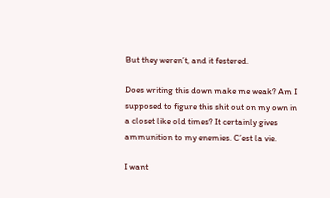But they weren’t, and it festered.

Does writing this down make me weak? Am I supposed to figure this shit out on my own in a closet like old times? It certainly gives ammunition to my enemies. C’est la vie.

I want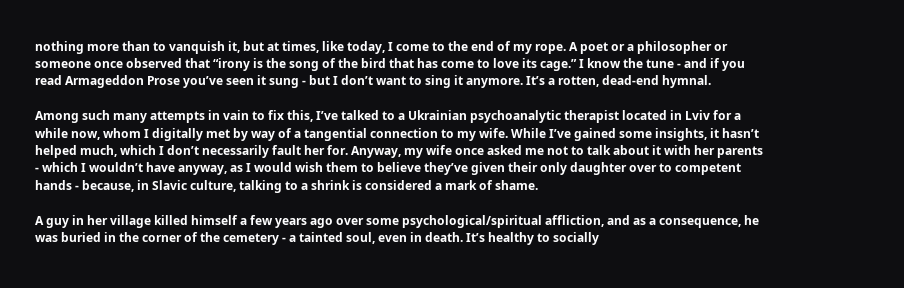nothing more than to vanquish it, but at times, like today, I come to the end of my rope. A poet or a philosopher or someone once observed that “irony is the song of the bird that has come to love its cage.” I know the tune - and if you read Armageddon Prose you’ve seen it sung - but I don’t want to sing it anymore. It’s a rotten, dead-end hymnal.

Among such many attempts in vain to fix this, I’ve talked to a Ukrainian psychoanalytic therapist located in Lviv for a while now, whom I digitally met by way of a tangential connection to my wife. While I’ve gained some insights, it hasn’t helped much, which I don’t necessarily fault her for. Anyway, my wife once asked me not to talk about it with her parents - which I wouldn’t have anyway, as I would wish them to believe they’ve given their only daughter over to competent hands - because, in Slavic culture, talking to a shrink is considered a mark of shame.

A guy in her village killed himself a few years ago over some psychological/spiritual affliction, and as a consequence, he was buried in the corner of the cemetery - a tainted soul, even in death. It’s healthy to socially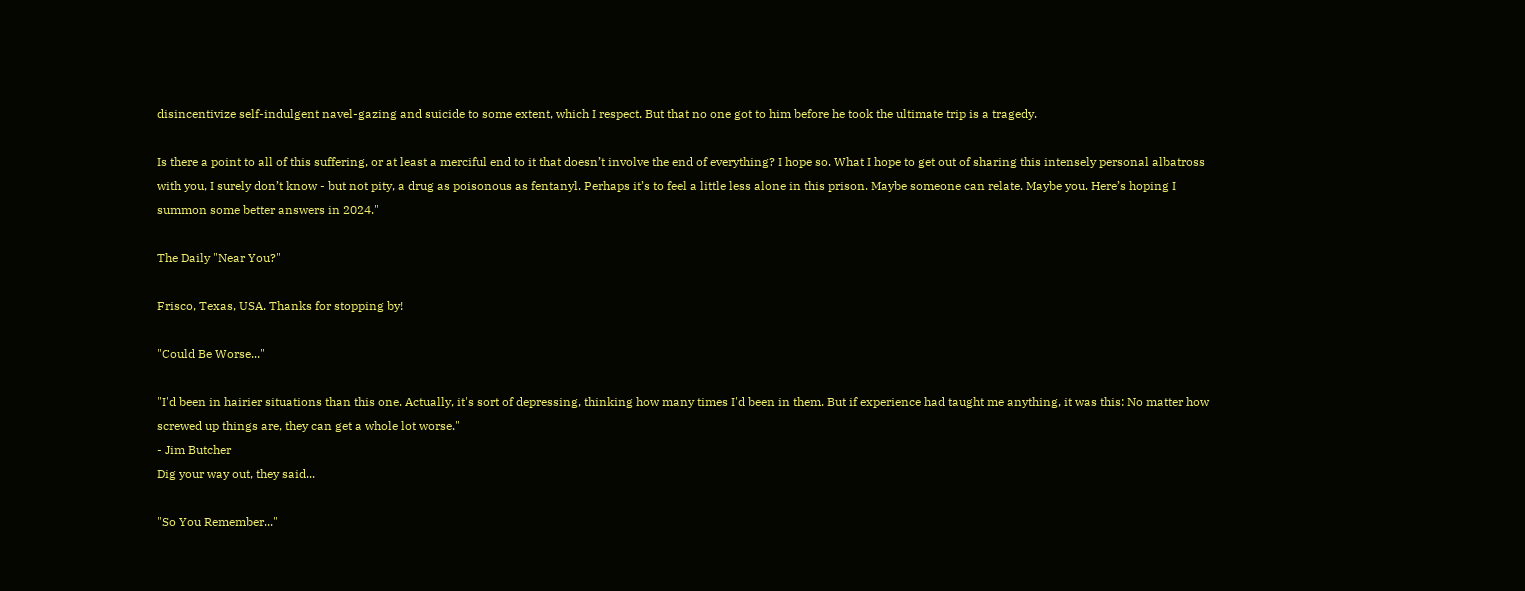disincentivize self-indulgent navel-gazing and suicide to some extent, which I respect. But that no one got to him before he took the ultimate trip is a tragedy.

Is there a point to all of this suffering, or at least a merciful end to it that doesn’t involve the end of everything? I hope so. What I hope to get out of sharing this intensely personal albatross with you, I surely don’t know - but not pity, a drug as poisonous as fentanyl. Perhaps it’s to feel a little less alone in this prison. Maybe someone can relate. Maybe you. Here’s hoping I summon some better answers in 2024."

The Daily "Near You?"

Frisco, Texas, USA. Thanks for stopping by!

"Could Be Worse..."

"I'd been in hairier situations than this one. Actually, it's sort of depressing, thinking how many times I'd been in them. But if experience had taught me anything, it was this: No matter how screwed up things are, they can get a whole lot worse."
- Jim Butcher
Dig your way out, they said...

"So You Remember..."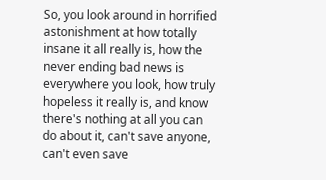So, you look around in horrified astonishment at how totally insane it all really is, how the never ending bad news is everywhere you look, how truly hopeless it really is, and know there's nothing at all you can do about it, can't save anyone, can't even save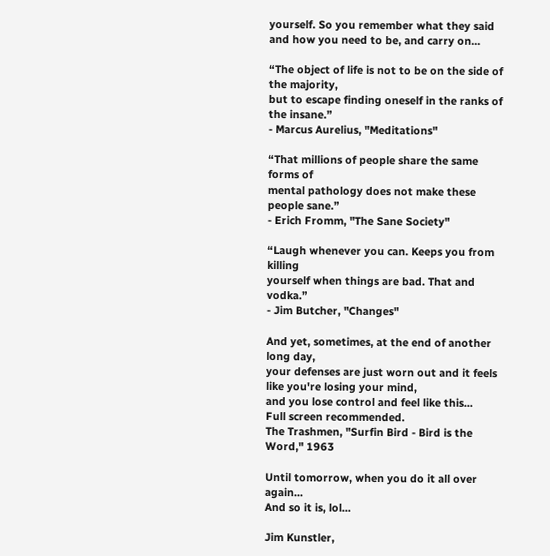yourself. So you remember what they said and how you need to be, and carry on...

“The object of life is not to be on the side of the majority,
but to escape finding oneself in the ranks of the insane.”
- Marcus Aurelius, "Meditations"

“That millions of people share the same forms of
mental pathology does not make these people sane.”
- Erich Fromm, "The Sane Society"

“Laugh whenever you can. Keeps you from killing
yourself when things are bad. That and vodka.”
- Jim Butcher, "Changes"

And yet, sometimes, at the end of another long day,
your defenses are just worn out and it feels like you're losing your mind,
and you lose control and feel like this...
Full screen recommended.
The Trashmen, "Surfin Bird - Bird is the Word," 1963

Until tomorrow, when you do it all over again...
And so it is, lol...

Jim Kunstler,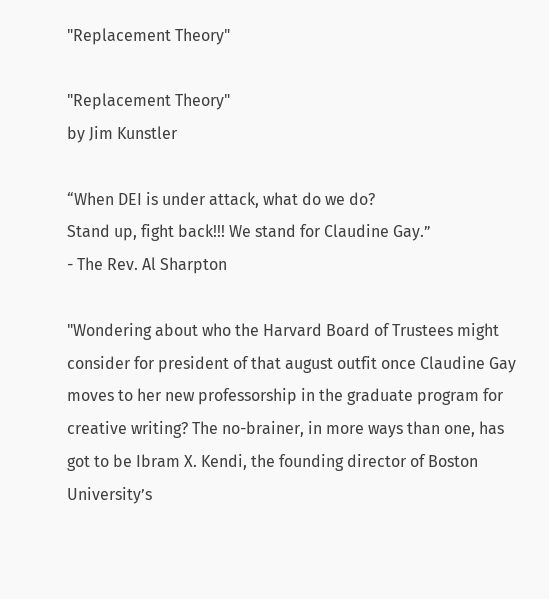"Replacement Theory"

"Replacement Theory"
by Jim Kunstler

“When DEI is under attack, what do we do?
Stand up, fight back!!! We stand for Claudine Gay.”
- The Rev. Al Sharpton

"Wondering about who the Harvard Board of Trustees might consider for president of that august outfit once Claudine Gay moves to her new professorship in the graduate program for creative writing? The no-brainer, in more ways than one, has got to be Ibram X. Kendi, the founding director of Boston University’s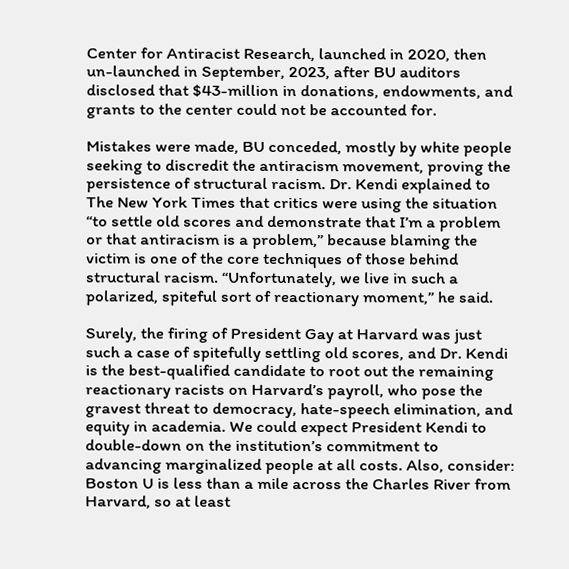Center for Antiracist Research, launched in 2020, then un-launched in September, 2023, after BU auditors disclosed that $43-million in donations, endowments, and grants to the center could not be accounted for.

Mistakes were made, BU conceded, mostly by white people seeking to discredit the antiracism movement, proving the persistence of structural racism. Dr. Kendi explained to The New York Times that critics were using the situation “to settle old scores and demonstrate that I’m a problem or that antiracism is a problem,” because blaming the victim is one of the core techniques of those behind structural racism. “Unfortunately, we live in such a polarized, spiteful sort of reactionary moment,” he said.

Surely, the firing of President Gay at Harvard was just such a case of spitefully settling old scores, and Dr. Kendi is the best-qualified candidate to root out the remaining reactionary racists on Harvard’s payroll, who pose the gravest threat to democracy, hate-speech elimination, and equity in academia. We could expect President Kendi to double-down on the institution’s commitment to advancing marginalized people at all costs. Also, consider: Boston U is less than a mile across the Charles River from Harvard, so at least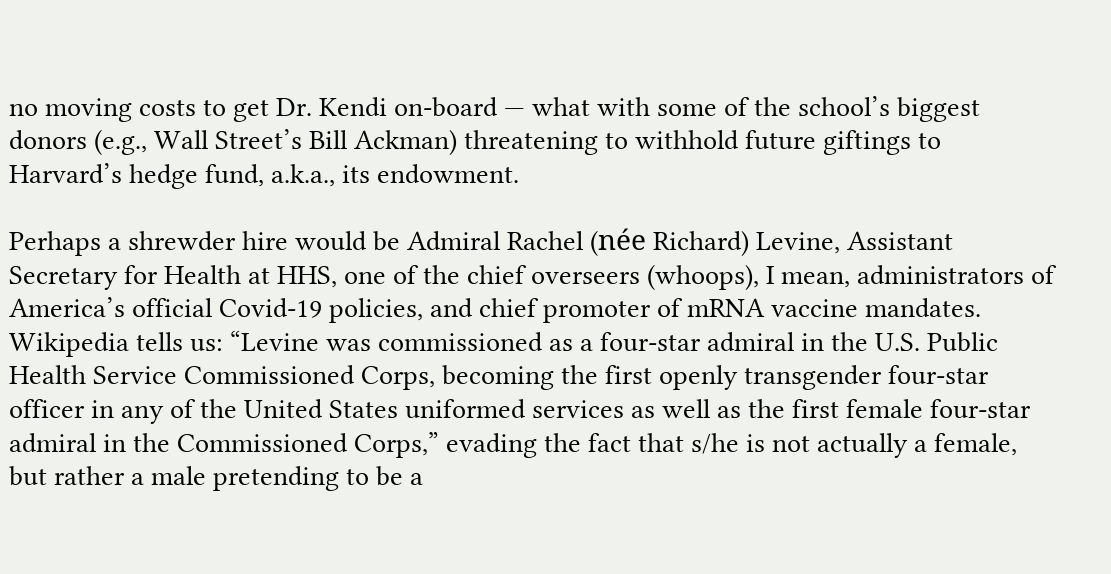no moving costs to get Dr. Kendi on-board — what with some of the school’s biggest donors (e.g., Wall Street’s Bill Ackman) threatening to withhold future giftings to Harvard’s hedge fund, a.k.a., its endowment.

Perhaps a shrewder hire would be Admiral Rachel (née Richard) Levine, Assistant Secretary for Health at HHS, one of the chief overseers (whoops), I mean, administrators of America’s official Covid-19 policies, and chief promoter of mRNA vaccine mandates. Wikipedia tells us: “Levine was commissioned as a four-star admiral in the U.S. Public Health Service Commissioned Corps, becoming the first openly transgender four-star officer in any of the United States uniformed services as well as the first female four-star admiral in the Commissioned Corps,” evading the fact that s/he is not actually a female, but rather a male pretending to be a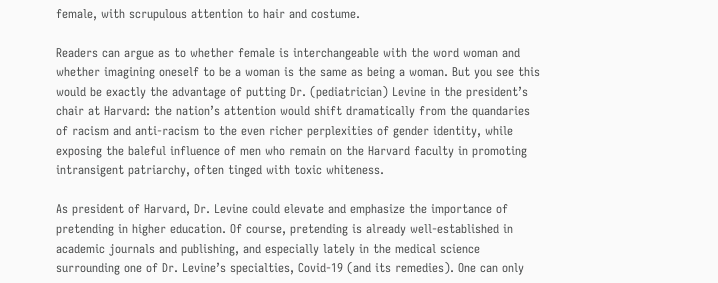female, with scrupulous attention to hair and costume.

Readers can argue as to whether female is interchangeable with the word woman and whether imagining oneself to be a woman is the same as being a woman. But you see this would be exactly the advantage of putting Dr. (pediatrician) Levine in the president’s chair at Harvard: the nation’s attention would shift dramatically from the quandaries of racism and anti-racism to the even richer perplexities of gender identity, while exposing the baleful influence of men who remain on the Harvard faculty in promoting intransigent patriarchy, often tinged with toxic whiteness.

As president of Harvard, Dr. Levine could elevate and emphasize the importance of pretending in higher education. Of course, pretending is already well-established in academic journals and publishing, and especially lately in the medical science surrounding one of Dr. Levine’s specialties, Covid-19 (and its remedies). One can only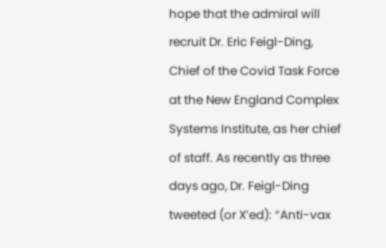hope that the admiral will recruit Dr. Eric Feigl-Ding, Chief of the Covid Task Force at the New England Complex Systems Institute, as her chief of staff. As recently as three days ago, Dr. Feigl-Ding tweeted (or X’ed): “Anti-vax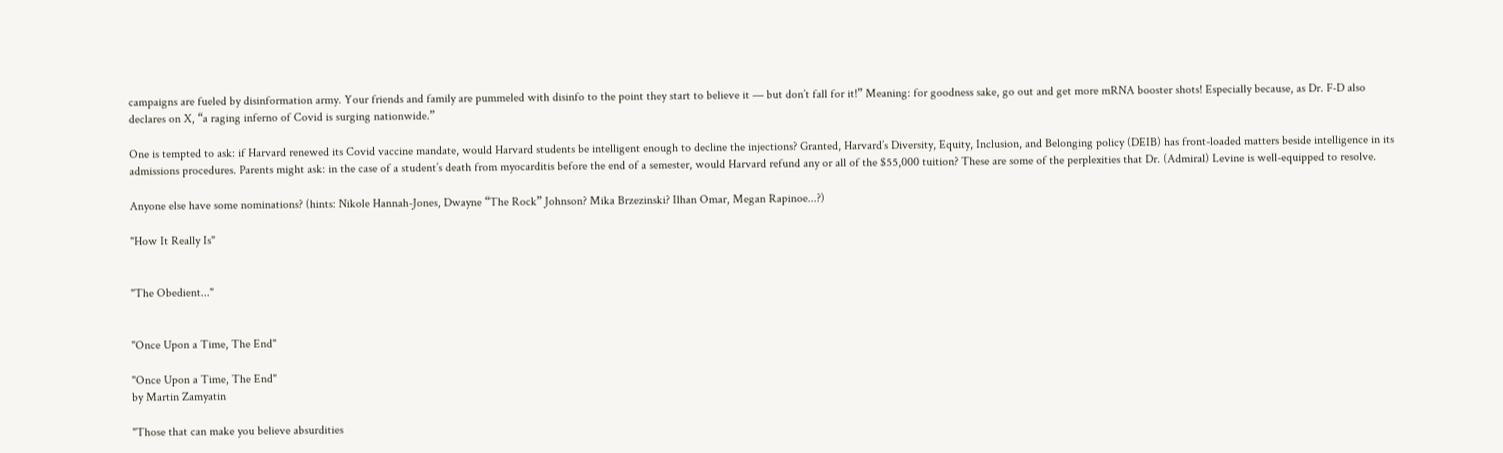campaigns are fueled by disinformation army. Your friends and family are pummeled with disinfo to the point they start to believe it — but don’t fall for it!” Meaning: for goodness sake, go out and get more mRNA booster shots! Especially because, as Dr. F-D also declares on X, “a raging inferno of Covid is surging nationwide.”

One is tempted to ask: if Harvard renewed its Covid vaccine mandate, would Harvard students be intelligent enough to decline the injections? Granted, Harvard’s Diversity, Equity, Inclusion, and Belonging policy (DEIB) has front-loaded matters beside intelligence in its admissions procedures. Parents might ask: in the case of a student’s death from myocarditis before the end of a semester, would Harvard refund any or all of the $55,000 tuition? These are some of the perplexities that Dr. (Admiral) Levine is well-equipped to resolve.

Anyone else have some nominations? (hints: Nikole Hannah-Jones, Dwayne “The Rock” Johnson? Mika Brzezinski? Ilhan Omar, Megan Rapinoe...?)

"How It Really Is"


"The Obedient..."


"Once Upon a Time, The End"

"Once Upon a Time, The End"
by Martin Zamyatin

"Those that can make you believe absurdities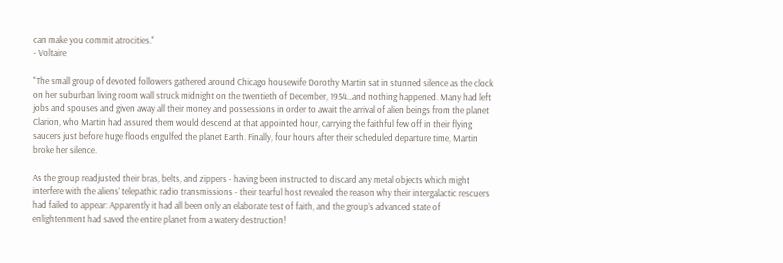can make you commit atrocities."
- Voltaire

"The small group of devoted followers gathered around Chicago housewife Dorothy Martin sat in stunned silence as the clock on her suburban living room wall struck midnight on the twentieth of December, 1954…and nothing happened. Many had left jobs and spouses and given away all their money and possessions in order to await the arrival of alien beings from the planet Clarion, who Martin had assured them would descend at that appointed hour, carrying the faithful few off in their flying saucers just before huge floods engulfed the planet Earth. Finally, four hours after their scheduled departure time, Martin broke her silence.

As the group readjusted their bras, belts, and zippers - having been instructed to discard any metal objects which might interfere with the aliens’ telepathic radio transmissions - their tearful host revealed the reason why their intergalactic rescuers had failed to appear: Apparently it had all been only an elaborate test of faith, and the group’s advanced state of enlightenment had saved the entire planet from a watery destruction!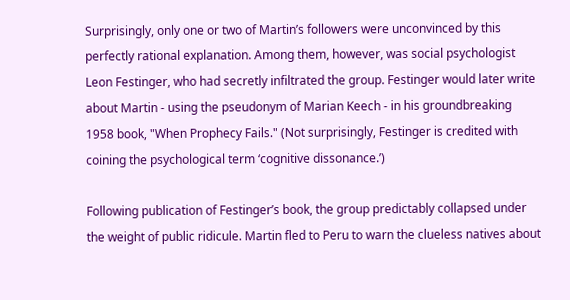Surprisingly, only one or two of Martin’s followers were unconvinced by this perfectly rational explanation. Among them, however, was social psychologist Leon Festinger, who had secretly infiltrated the group. Festinger would later write about Martin - using the pseudonym of Marian Keech - in his groundbreaking 1958 book, "When Prophecy Fails." (Not surprisingly, Festinger is credited with coining the psychological term ‘cognitive dissonance.’)

Following publication of Festinger’s book, the group predictably collapsed under the weight of public ridicule. Martin fled to Peru to warn the clueless natives about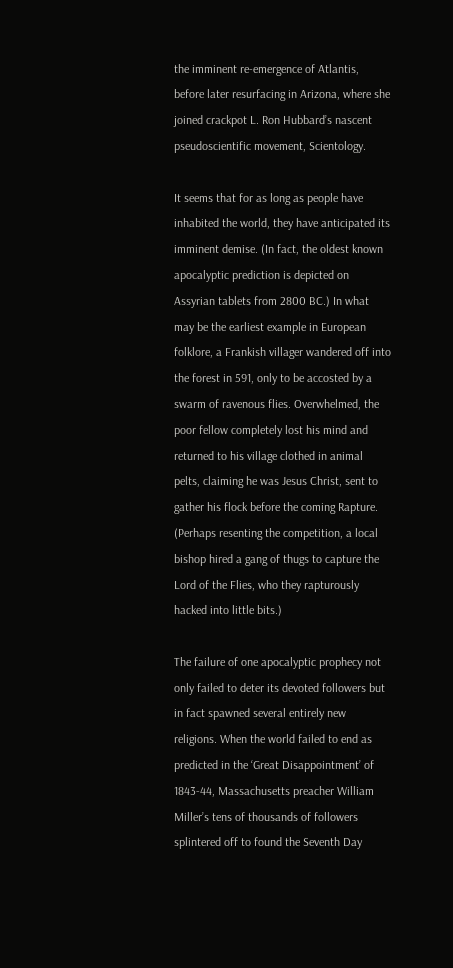the imminent re-emergence of Atlantis, before later resurfacing in Arizona, where she joined crackpot L. Ron Hubbard’s nascent pseudoscientific movement, Scientology.

It seems that for as long as people have inhabited the world, they have anticipated its imminent demise. (In fact, the oldest known apocalyptic prediction is depicted on Assyrian tablets from 2800 BC.) In what may be the earliest example in European folklore, a Frankish villager wandered off into the forest in 591, only to be accosted by a swarm of ravenous flies. Overwhelmed, the poor fellow completely lost his mind and returned to his village clothed in animal pelts, claiming he was Jesus Christ, sent to gather his flock before the coming Rapture. (Perhaps resenting the competition, a local bishop hired a gang of thugs to capture the Lord of the Flies, who they rapturously hacked into little bits.)

The failure of one apocalyptic prophecy not only failed to deter its devoted followers but in fact spawned several entirely new religions. When the world failed to end as predicted in the ‘Great Disappointment’ of 1843-44, Massachusetts preacher William Miller’s tens of thousands of followers splintered off to found the Seventh Day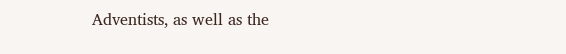Adventists, as well as the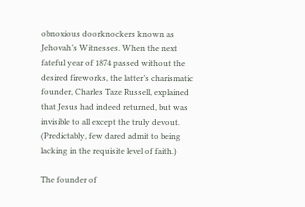obnoxious doorknockers known as Jehovah’s Witnesses. When the next fateful year of 1874 passed without the desired fireworks, the latter’s charismatic founder, Charles Taze Russell, explained that Jesus had indeed returned, but was invisible to all except the truly devout. (Predictably, few dared admit to being lacking in the requisite level of faith.)

The founder of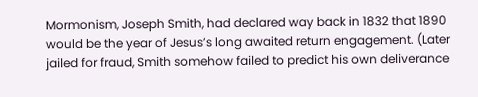Mormonism, Joseph Smith, had declared way back in 1832 that 1890 would be the year of Jesus’s long awaited return engagement. (Later jailed for fraud, Smith somehow failed to predict his own deliverance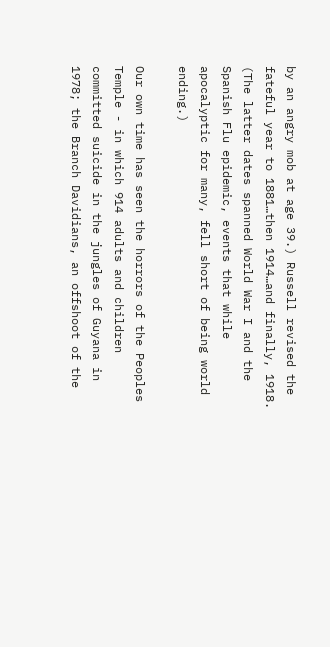by an angry mob at age 39.) Russell revised the fateful year to 1881…then 1914…and finally, 1918. (The latter dates spanned World War I and the Spanish Flu epidemic, events that while apocalyptic for many, fell short of being world ending.)

Our own time has seen the horrors of the Peoples Temple - in which 914 adults and children committed suicide in the jungles of Guyana in 1978; the Branch Davidians, an offshoot of the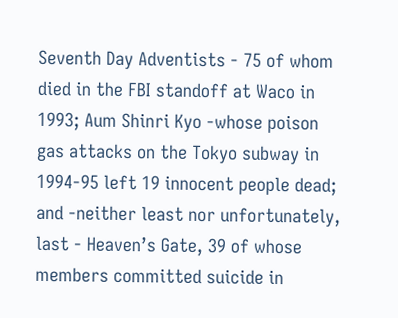Seventh Day Adventists - 75 of whom died in the FBI standoff at Waco in 1993; Aum Shinri Kyo -whose poison gas attacks on the Tokyo subway in 1994-95 left 19 innocent people dead; and -neither least nor unfortunately, last - Heaven’s Gate, 39 of whose members committed suicide in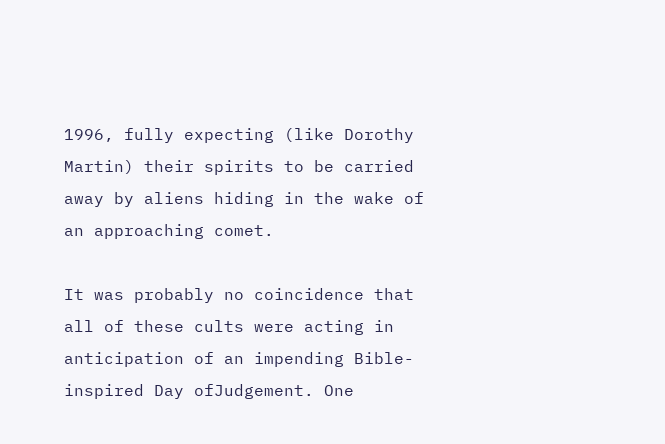1996, fully expecting (like Dorothy Martin) their spirits to be carried away by aliens hiding in the wake of an approaching comet.

It was probably no coincidence that all of these cults were acting in anticipation of an impending Bible-inspired Day ofJudgement. One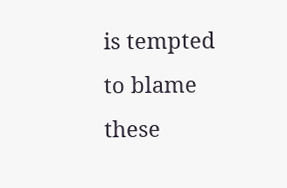is tempted to blame these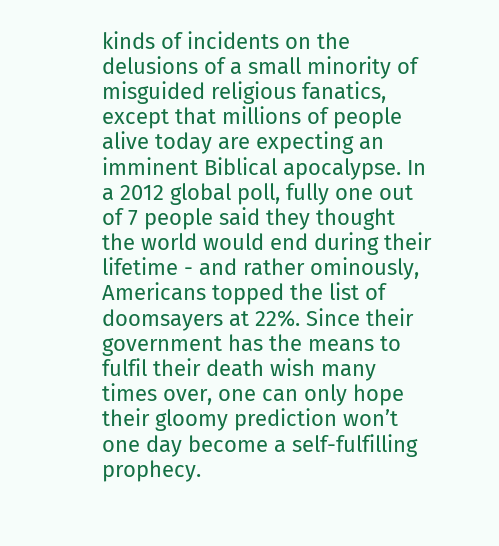kinds of incidents on the delusions of a small minority of misguided religious fanatics, except that millions of people alive today are expecting an imminent Biblical apocalypse. In a 2012 global poll, fully one out of 7 people said they thought the world would end during their lifetime - and rather ominously, Americans topped the list of doomsayers at 22%. Since their government has the means to fulfil their death wish many times over, one can only hope their gloomy prediction won’t one day become a self-fulfilling prophecy.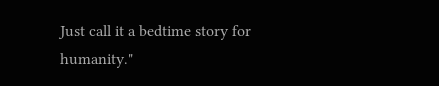Just call it a bedtime story for humanity."